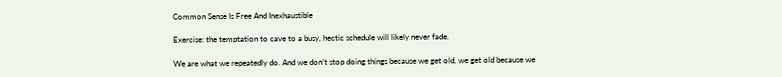Common Sense Is Free And Inexhaustible

Exercise: the temptation to cave to a busy, hectic schedule will likely never fade.

We are what we repeatedly do. And we don’t stop doing things because we get old, we get old because we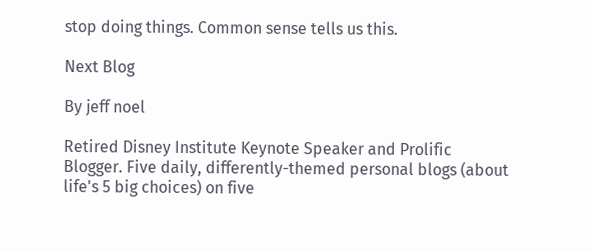stop doing things. Common sense tells us this.

Next Blog

By jeff noel

Retired Disney Institute Keynote Speaker and Prolific Blogger. Five daily, differently-themed personal blogs (about life's 5 big choices) on five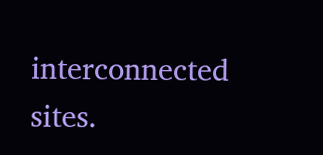interconnected sites.